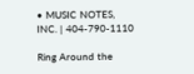• MUSIC NOTES, INC. | 404-790-1110

Ring Around the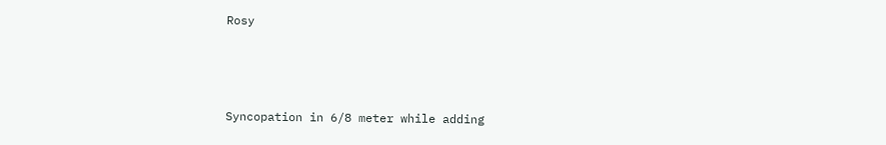Rosy



Syncopation in 6/8 meter while adding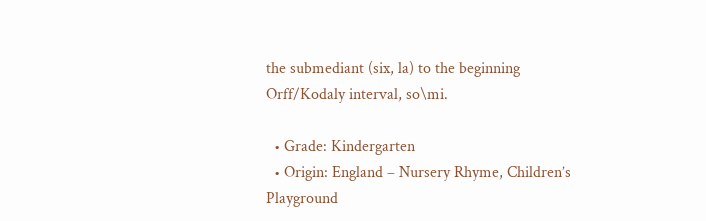the submediant (six, la) to the beginning Orff/Kodaly interval, so\mi.

  • Grade: Kindergarten
  • Origin: England – Nursery Rhyme, Children’s Playground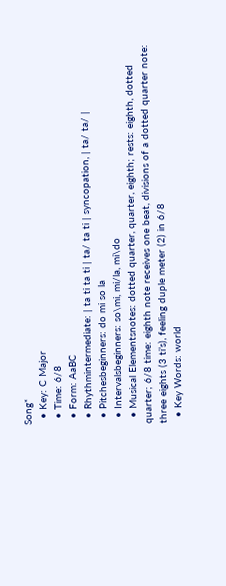Song*
  • Key: C Major
  • Time: 6/8
  • Form: AaBC
  • Rhythmintermediate: | ta ti ta ti | ta/ ta ti | syncopation, | ta/ ta/ |
  • Pitchesbeginners: do mi so la
  • Intervalsbeginners: so\mi, mi/la, mi\do
  • Musical Elementsnotes: dotted quarter, quarter, eighth; rests: eighth, dotted quarter; 6/8 time: eighth note receives one beat, divisions of a dotted quarter note: three eights (3 ti’s), feeling duple meter (2) in 6/8
  • Key Words: world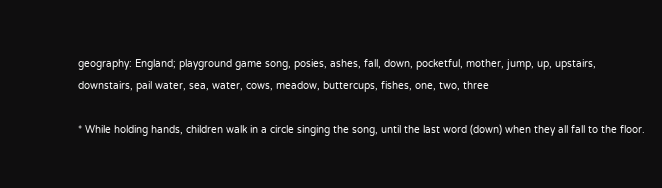geography: England; playground game song, posies, ashes, fall, down, pocketful, mother, jump, up, upstairs, downstairs, pail water, sea, water, cows, meadow, buttercups, fishes, one, two, three

* While holding hands, children walk in a circle singing the song, until the last word (down) when they all fall to the floor.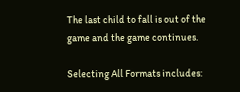The last child to fall is out of the game and the game continues.

Selecting All Formats includes: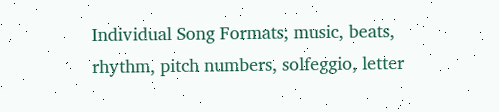Individual Song Formats; music, beats, rhythm, pitch numbers, solfeggio, letter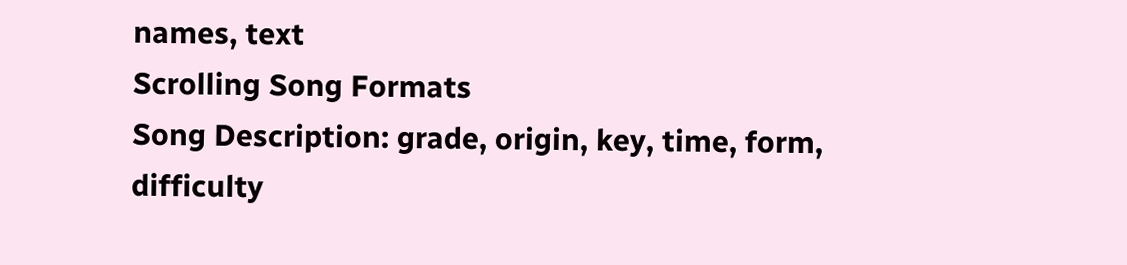names, text
Scrolling Song Formats
Song Description: grade, origin, key, time, form, difficulty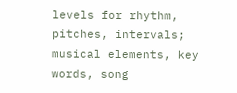levels for rhythm, pitches, intervals; musical elements, key words, song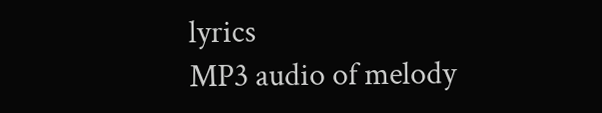lyrics
MP3 audio of melody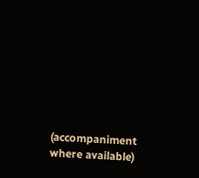(accompaniment where available)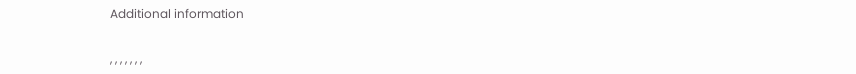Additional information


, , , , , , ,